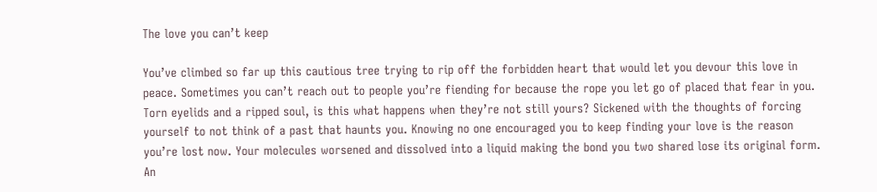The love you can’t keep

You’ve climbed so far up this cautious tree trying to rip off the forbidden heart that would let you devour this love in peace. Sometimes you can’t reach out to people you’re fiending for because the rope you let go of placed that fear in you. Torn eyelids and a ripped soul, is this what happens when they’re not still yours? Sickened with the thoughts of forcing yourself to not think of a past that haunts you. Knowing no one encouraged you to keep finding your love is the reason you’re lost now. Your molecules worsened and dissolved into a liquid making the bond you two shared lose its original form. An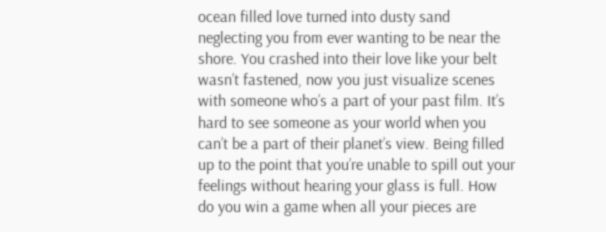ocean filled love turned into dusty sand neglecting you from ever wanting to be near the shore. You crashed into their love like your belt wasn’t fastened, now you just visualize scenes with someone who’s a part of your past film. It’s hard to see someone as your world when you can’t be a part of their planet’s view. Being filled up to the point that you’re unable to spill out your feelings without hearing your glass is full. How do you win a game when all your pieces are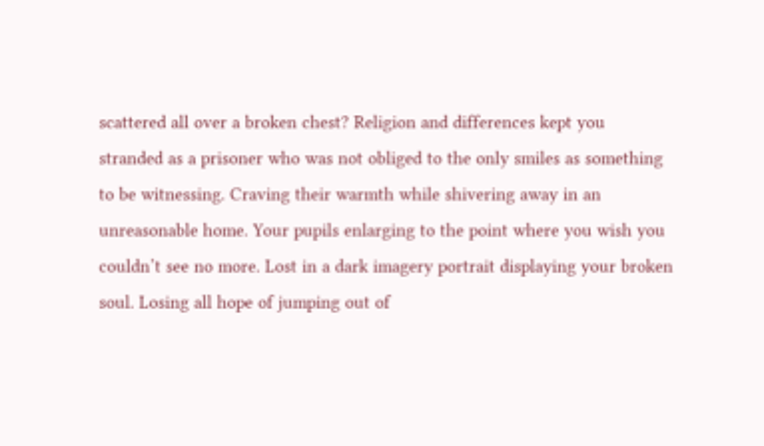scattered all over a broken chest? Religion and differences kept you stranded as a prisoner who was not obliged to the only smiles as something to be witnessing. Craving their warmth while shivering away in an unreasonable home. Your pupils enlarging to the point where you wish you couldn’t see no more. Lost in a dark imagery portrait displaying your broken soul. Losing all hope of jumping out of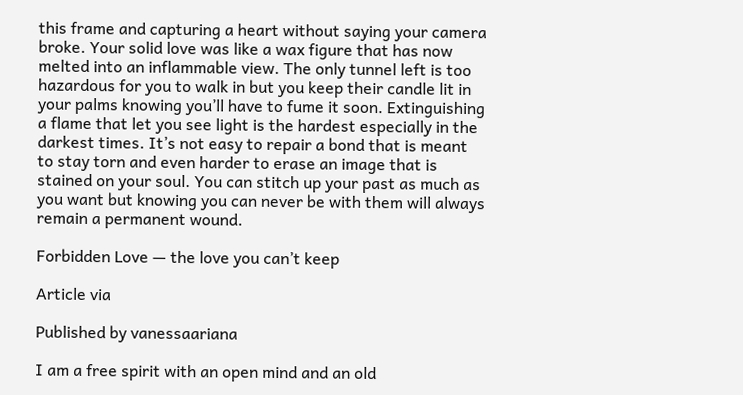this frame and capturing a heart without saying your camera broke. Your solid love was like a wax figure that has now melted into an inflammable view. The only tunnel left is too hazardous for you to walk in but you keep their candle lit in your palms knowing you’ll have to fume it soon. Extinguishing a flame that let you see light is the hardest especially in the darkest times. It’s not easy to repair a bond that is meant to stay torn and even harder to erase an image that is stained on your soul. You can stitch up your past as much as you want but knowing you can never be with them will always remain a permanent wound.

Forbidden Love — the love you can’t keep

Article via

Published by vanessaariana

I am a free spirit with an open mind and an old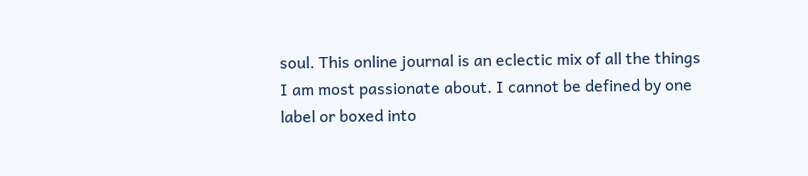soul. This online journal is an eclectic mix of all the things I am most passionate about. I cannot be defined by one label or boxed into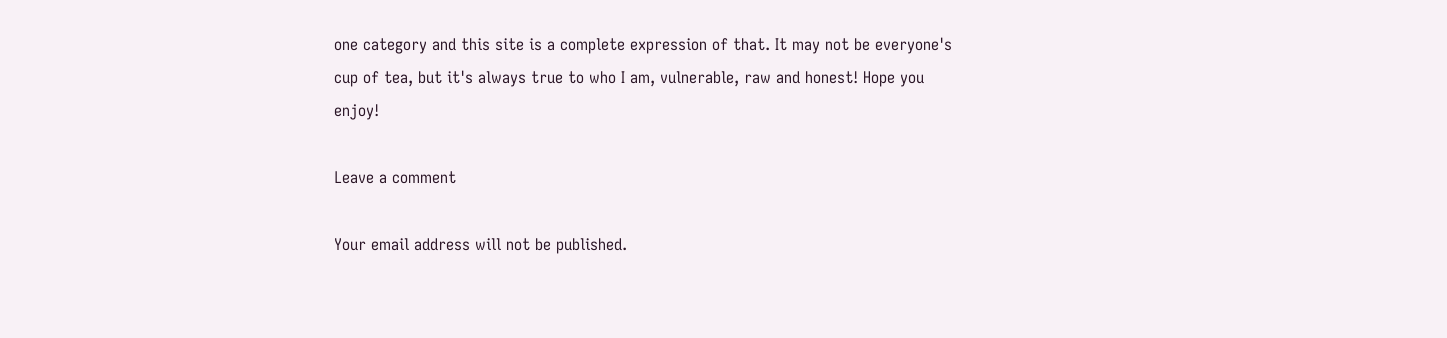one category and this site is a complete expression of that. It may not be everyone's cup of tea, but it's always true to who I am, vulnerable, raw and honest! Hope you enjoy!

Leave a comment

Your email address will not be published.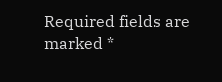Required fields are marked *